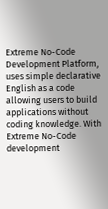Extreme No-Code Development Platform, uses simple declarative English as a code allowing users to build applications without coding knowledge. With Extreme No-Code development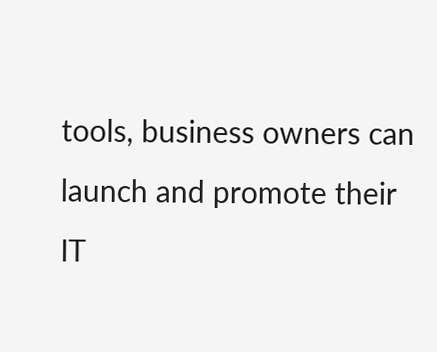tools, business owners can launch and promote their IT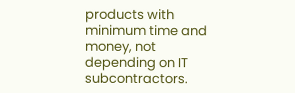products with minimum time and money, not depending on IT subcontractors.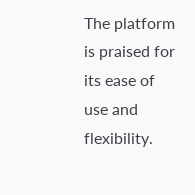The platform is praised for its ease of use and flexibility.